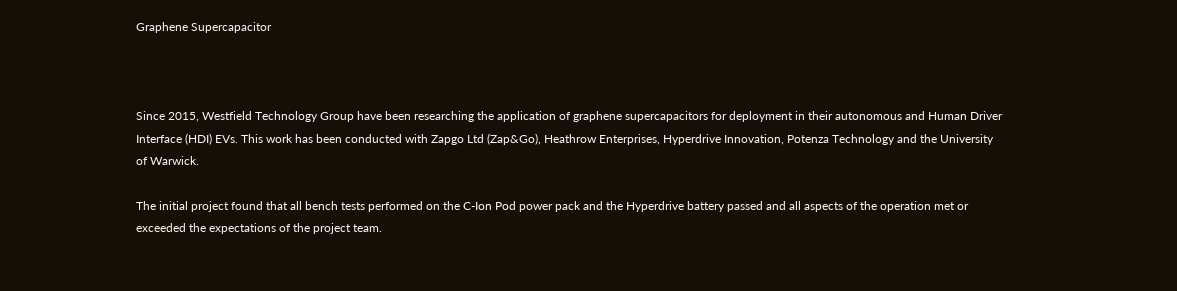Graphene Supercapacitor



Since 2015, Westfield Technology Group have been researching the application of graphene supercapacitors for deployment in their autonomous and Human Driver Interface (HDI) EVs. This work has been conducted with Zapgo Ltd (Zap&Go), Heathrow Enterprises, Hyperdrive Innovation, Potenza Technology and the University of Warwick.

The initial project found that all bench tests performed on the C-Ion Pod power pack and the Hyperdrive battery passed and all aspects of the operation met or exceeded the expectations of the project team.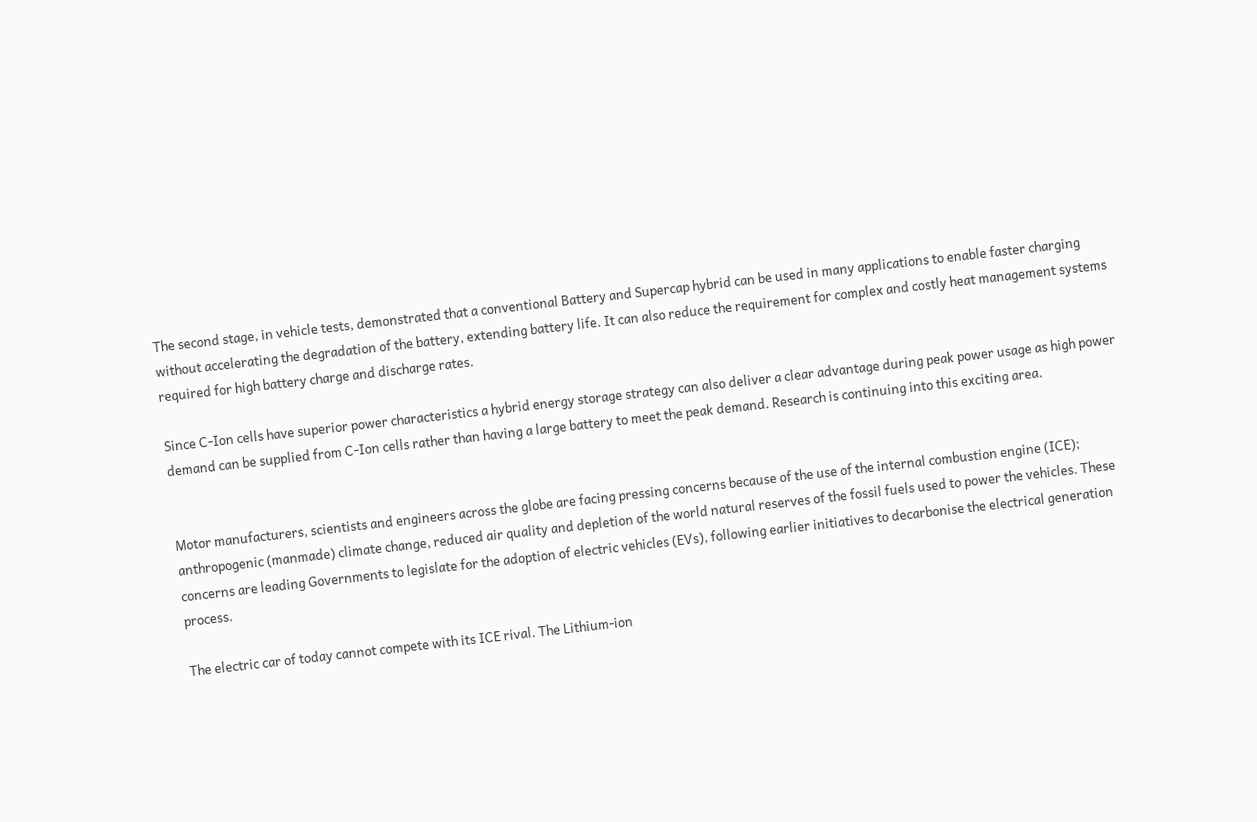The second stage, in vehicle tests, demonstrated that a conventional Battery and Supercap hybrid can be used in many applications to enable faster charging without accelerating the degradation of the battery, extending battery life. It can also reduce the requirement for complex and costly heat management systems required for high battery charge and discharge rates.

Since C-Ion cells have superior power characteristics a hybrid energy storage strategy can also deliver a clear advantage during peak power usage as high power demand can be supplied from C-Ion cells rather than having a large battery to meet the peak demand. Research is continuing into this exciting area.


Motor manufacturers, scientists and engineers across the globe are facing pressing concerns because of the use of the internal combustion engine (ICE); anthropogenic (manmade) climate change, reduced air quality and depletion of the world natural reserves of the fossil fuels used to power the vehicles. These concerns are leading Governments to legislate for the adoption of electric vehicles (EVs), following earlier initiatives to decarbonise the electrical generation process.

The electric car of today cannot compete with its ICE rival. The Lithium-ion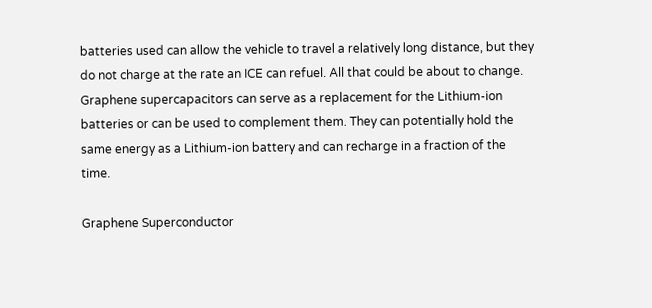batteries used can allow the vehicle to travel a relatively long distance, but they do not charge at the rate an ICE can refuel. All that could be about to change. Graphene supercapacitors can serve as a replacement for the Lithium-ion batteries or can be used to complement them. They can potentially hold the same energy as a Lithium-ion battery and can recharge in a fraction of the time.

Graphene Superconductor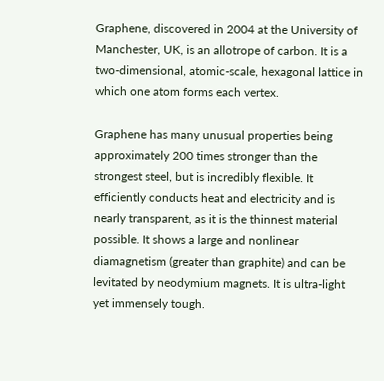Graphene, discovered in 2004 at the University of Manchester, UK, is an allotrope of carbon. It is a two-dimensional, atomic-scale, hexagonal lattice in which one atom forms each vertex.

Graphene has many unusual properties being approximately 200 times stronger than the strongest steel, but is incredibly flexible. It efficiently conducts heat and electricity and is nearly transparent, as it is the thinnest material possible. It shows a large and nonlinear diamagnetism (greater than graphite) and can be levitated by neodymium magnets. It is ultra-light yet immensely tough.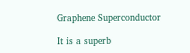Graphene Superconductor

It is a superb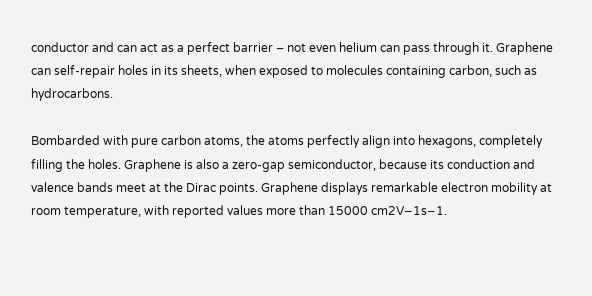conductor and can act as a perfect barrier – not even helium can pass through it. Graphene can self-repair holes in its sheets, when exposed to molecules containing carbon, such as hydrocarbons.

Bombarded with pure carbon atoms, the atoms perfectly align into hexagons, completely filling the holes. Graphene is also a zero-gap semiconductor, because its conduction and valence bands meet at the Dirac points. Graphene displays remarkable electron mobility at room temperature, with reported values more than 15000 cm2V−1s−1.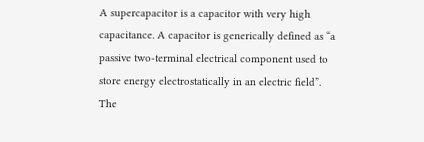A supercapacitor is a capacitor with very high capacitance. A capacitor is generically defined as “a passive two-terminal electrical component used to store energy electrostatically in an electric field”. The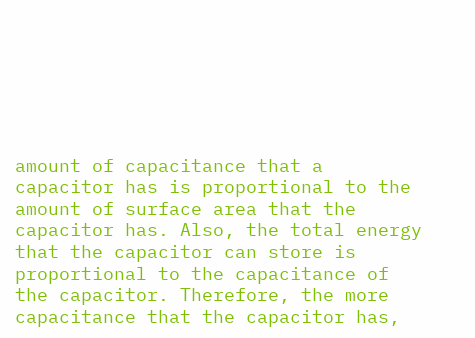amount of capacitance that a capacitor has is proportional to the amount of surface area that the capacitor has. Also, the total energy that the capacitor can store is proportional to the capacitance of the capacitor. Therefore, the more capacitance that the capacitor has,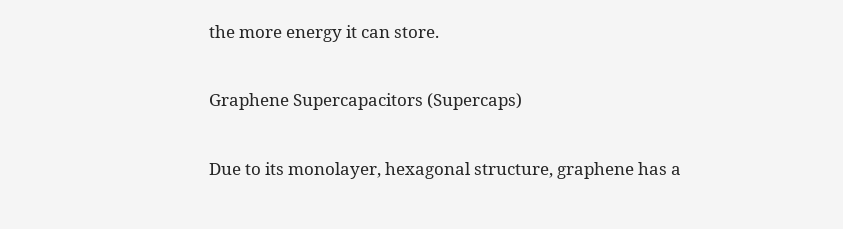the more energy it can store.

Graphene Supercapacitors (Supercaps)

Due to its monolayer, hexagonal structure, graphene has a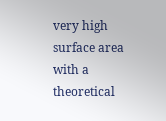very high surface area with a theoretical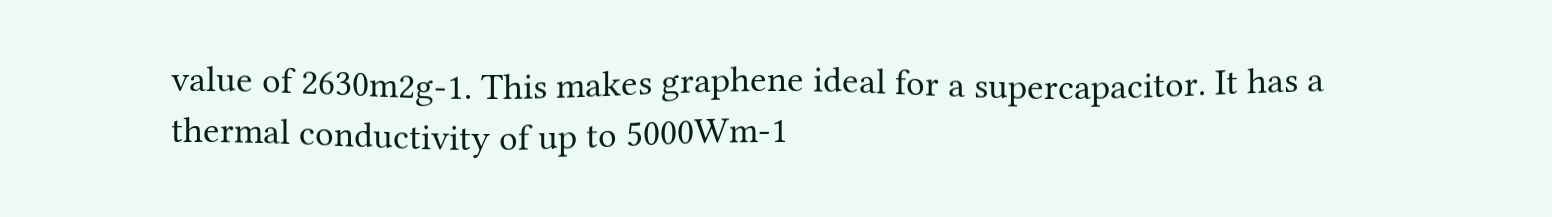value of 2630m2g-1. This makes graphene ideal for a supercapacitor. It has a thermal conductivity of up to 5000Wm-1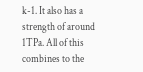k-1. It also has a strength of around 1TPa. All of this combines to the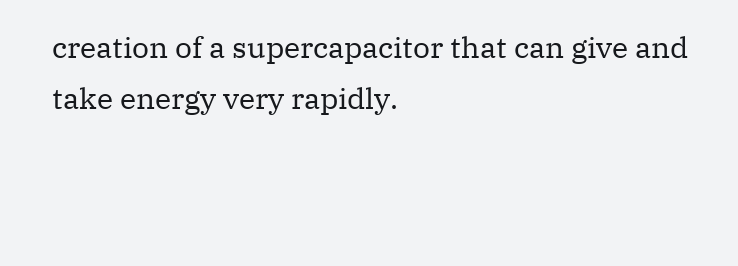creation of a supercapacitor that can give and take energy very rapidly.